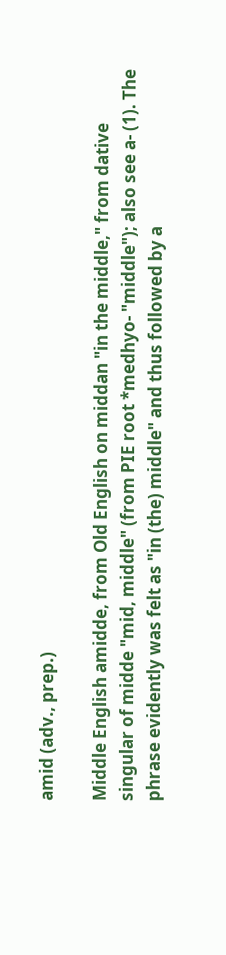amid (adv., prep.)

Middle English amidde, from Old English on middan "in the middle," from dative singular of midde "mid, middle" (from PIE root *medhyo- "middle"); also see a- (1). The phrase evidently was felt as "in (the) middle" and thus followed by a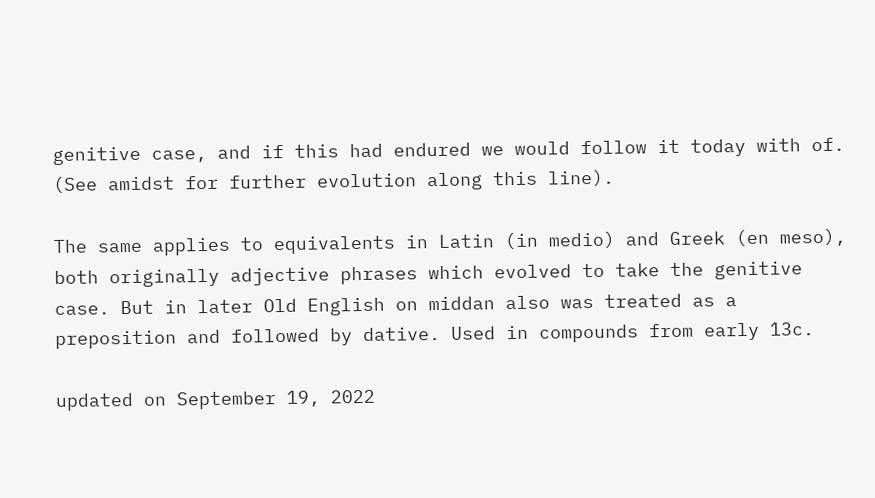genitive case, and if this had endured we would follow it today with of. (See amidst for further evolution along this line).

The same applies to equivalents in Latin (in medio) and Greek (en meso), both originally adjective phrases which evolved to take the genitive case. But in later Old English on middan also was treated as a preposition and followed by dative. Used in compounds from early 13c.

updated on September 19, 2022